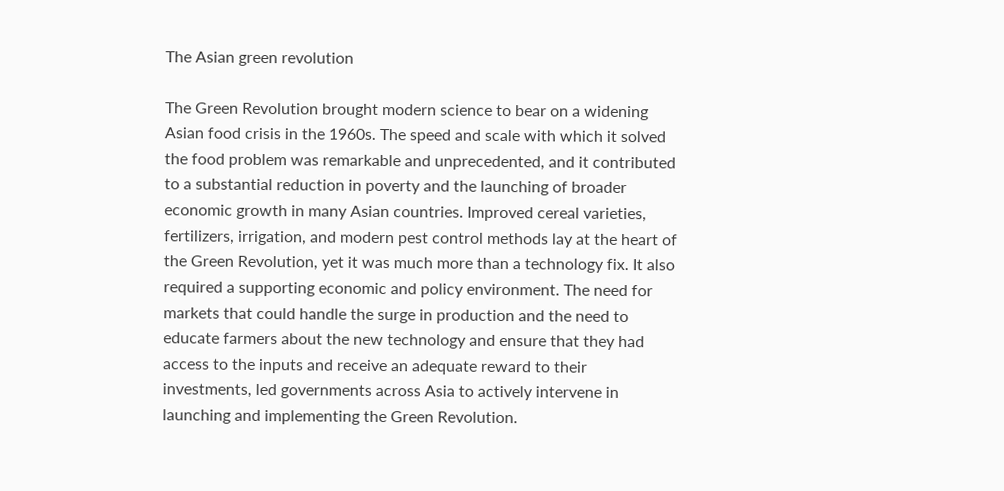The Asian green revolution

The Green Revolution brought modern science to bear on a widening Asian food crisis in the 1960s. The speed and scale with which it solved the food problem was remarkable and unprecedented, and it contributed to a substantial reduction in poverty and the launching of broader economic growth in many Asian countries. Improved cereal varieties, fertilizers, irrigation, and modern pest control methods lay at the heart of the Green Revolution, yet it was much more than a technology fix. It also required a supporting economic and policy environment. The need for markets that could handle the surge in production and the need to educate farmers about the new technology and ensure that they had access to the inputs and receive an adequate reward to their investments, led governments across Asia to actively intervene in launching and implementing the Green Revolution.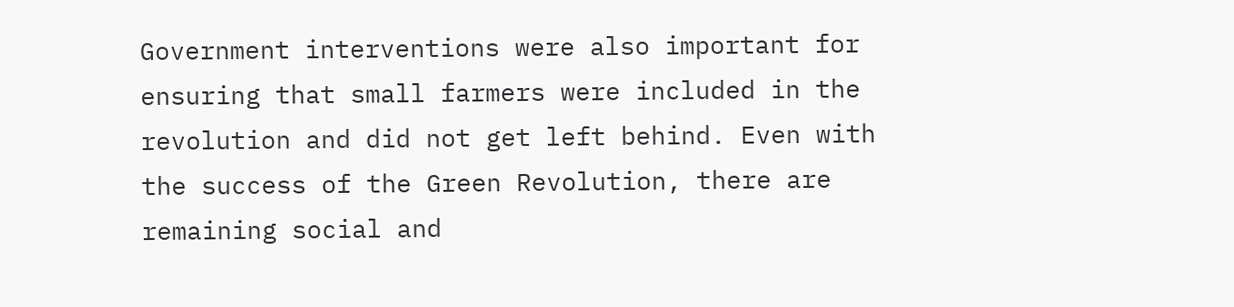Government interventions were also important for ensuring that small farmers were included in the revolution and did not get left behind. Even with the success of the Green Revolution, there are remaining social and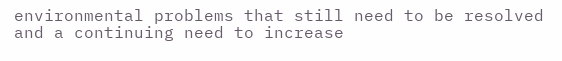environmental problems that still need to be resolved and a continuing need to increase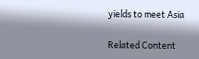yields to meet Asia

Related Content